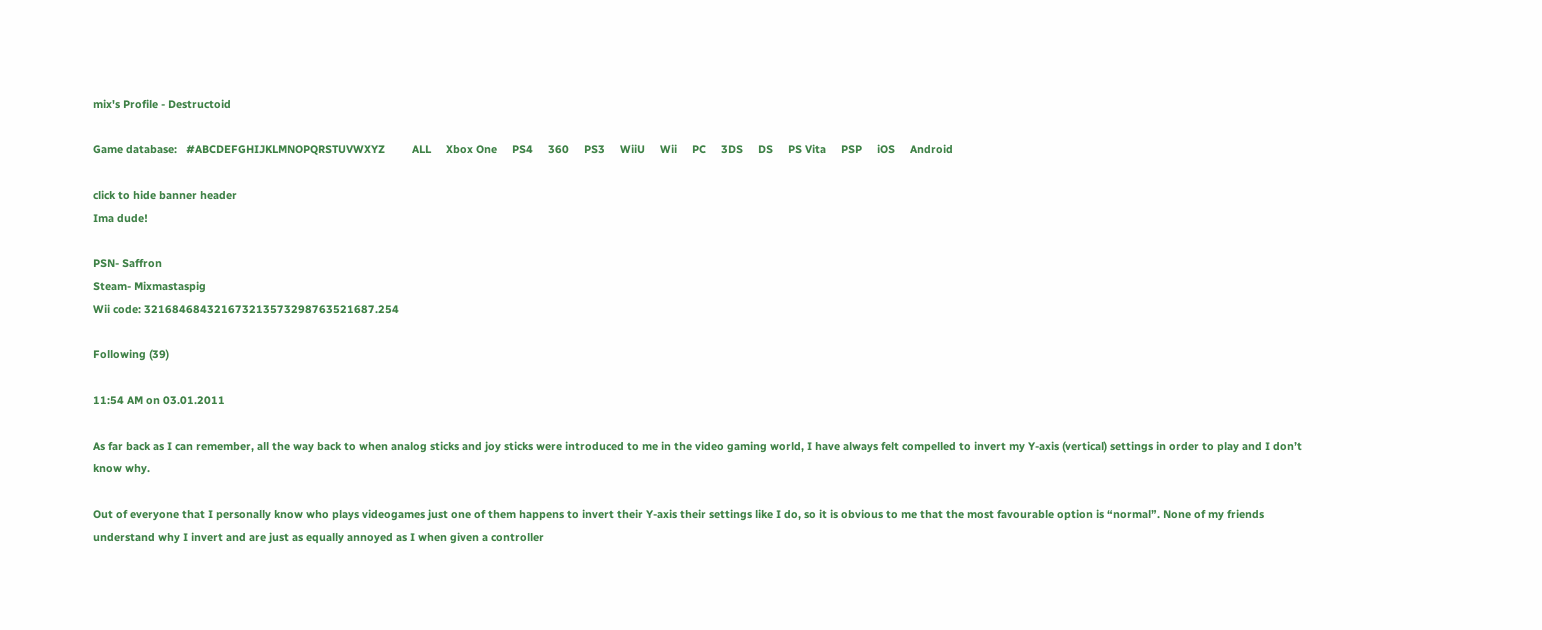mix's Profile - Destructoid

Game database:   #ABCDEFGHIJKLMNOPQRSTUVWXYZ         ALL     Xbox One     PS4     360     PS3     WiiU     Wii     PC     3DS     DS     PS Vita     PSP     iOS     Android

click to hide banner header
Ima dude!

PSN- Saffron
Steam- Mixmastaspig
Wii code: 321684684321673213573298763521687.254

Following (39)

11:54 AM on 03.01.2011

As far back as I can remember, all the way back to when analog sticks and joy sticks were introduced to me in the video gaming world, I have always felt compelled to invert my Y-axis (vertical) settings in order to play and I don’t know why.

Out of everyone that I personally know who plays videogames just one of them happens to invert their Y-axis their settings like I do, so it is obvious to me that the most favourable option is “normal”. None of my friends understand why I invert and are just as equally annoyed as I when given a controller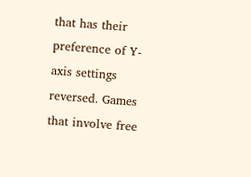that has their preference of Y-axis settings reversed. Games that involve free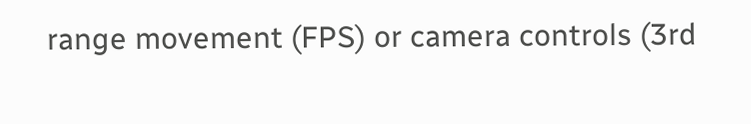range movement (FPS) or camera controls (3rd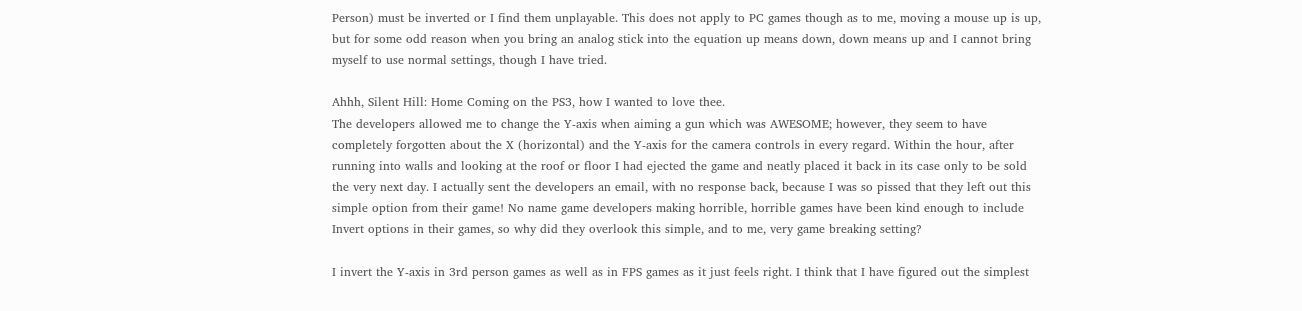Person) must be inverted or I find them unplayable. This does not apply to PC games though as to me, moving a mouse up is up, but for some odd reason when you bring an analog stick into the equation up means down, down means up and I cannot bring myself to use normal settings, though I have tried.

Ahhh, Silent Hill: Home Coming on the PS3, how I wanted to love thee.
The developers allowed me to change the Y-axis when aiming a gun which was AWESOME; however, they seem to have completely forgotten about the X (horizontal) and the Y-axis for the camera controls in every regard. Within the hour, after running into walls and looking at the roof or floor I had ejected the game and neatly placed it back in its case only to be sold the very next day. I actually sent the developers an email, with no response back, because I was so pissed that they left out this simple option from their game! No name game developers making horrible, horrible games have been kind enough to include Invert options in their games, so why did they overlook this simple, and to me, very game breaking setting?

I invert the Y-axis in 3rd person games as well as in FPS games as it just feels right. I think that I have figured out the simplest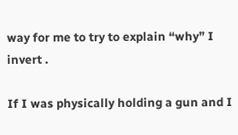way for me to try to explain “why” I invert .

If I was physically holding a gun and I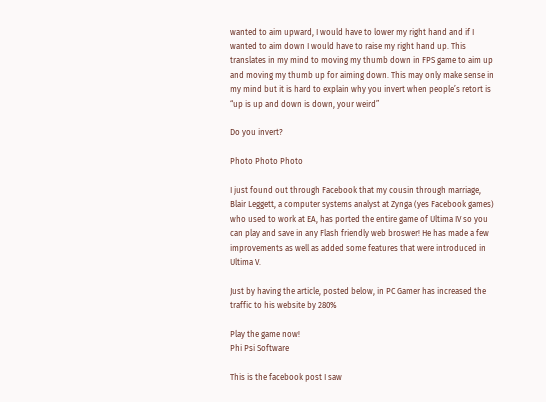wanted to aim upward, I would have to lower my right hand and if I wanted to aim down I would have to raise my right hand up. This translates in my mind to moving my thumb down in FPS game to aim up and moving my thumb up for aiming down. This may only make sense in my mind but it is hard to explain why you invert when people’s retort is “up is up and down is down, your weird”

Do you invert?

Photo Photo Photo

I just found out through Facebook that my cousin through marriage, Blair Leggett, a computer systems analyst at Zynga (yes Facebook games) who used to work at EA, has ported the entire game of Ultima IV so you can play and save in any Flash friendly web broswer! He has made a few improvements as well as added some features that were introduced in Ultima V.

Just by having the article, posted below, in PC Gamer has increased the traffic to his website by 280%

Play the game now!
Phi Psi Software

This is the facebook post I saw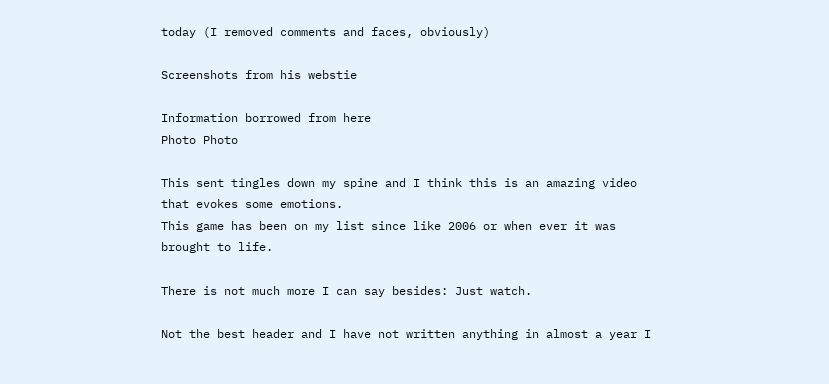today (I removed comments and faces, obviously)

Screenshots from his webstie

Information borrowed from here
Photo Photo

This sent tingles down my spine and I think this is an amazing video that evokes some emotions.
This game has been on my list since like 2006 or when ever it was brought to life.

There is not much more I can say besides: Just watch.

Not the best header and I have not written anything in almost a year I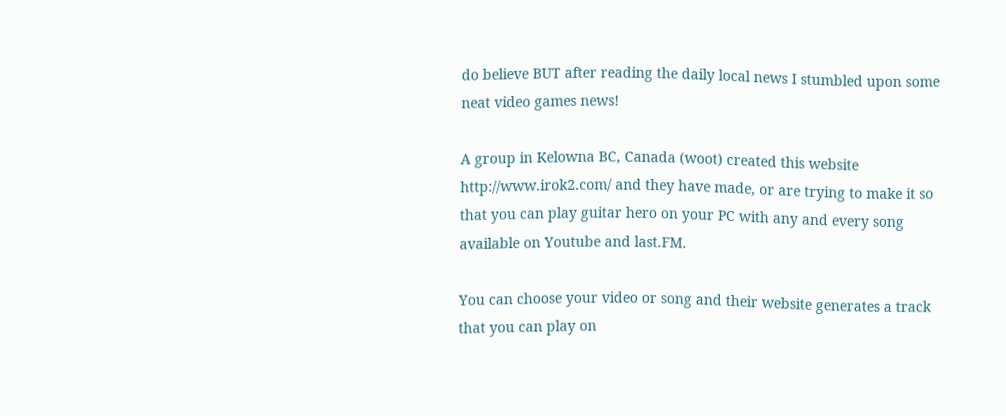do believe BUT after reading the daily local news I stumbled upon some neat video games news!

A group in Kelowna BC, Canada (woot) created this website http://www.irok2.com/ and they have made, or are trying to make it so that you can play guitar hero on your PC with any and every song available on Youtube and last.FM.

You can choose your video or song and their website generates a track that you can play on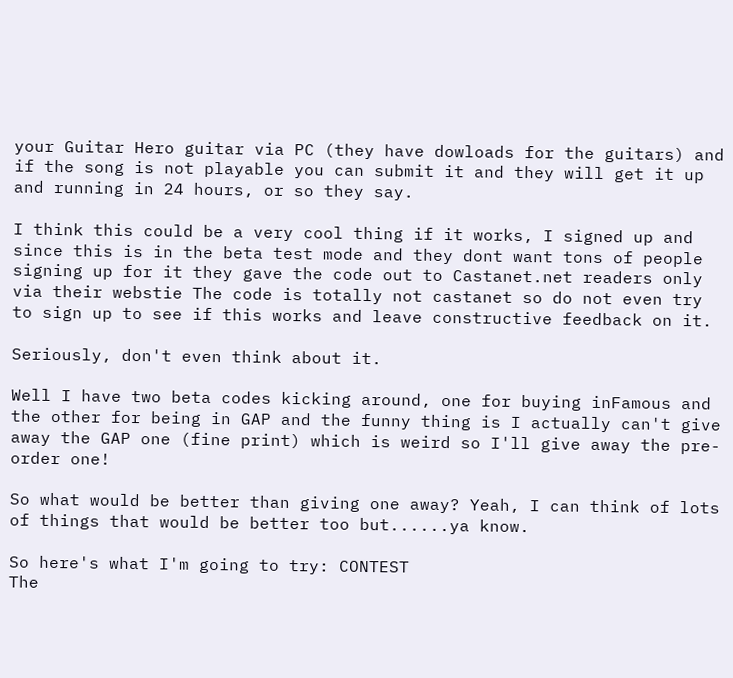your Guitar Hero guitar via PC (they have dowloads for the guitars) and if the song is not playable you can submit it and they will get it up and running in 24 hours, or so they say.

I think this could be a very cool thing if it works, I signed up and since this is in the beta test mode and they dont want tons of people signing up for it they gave the code out to Castanet.net readers only via their webstie The code is totally not castanet so do not even try to sign up to see if this works and leave constructive feedback on it.

Seriously, don't even think about it.

Well I have two beta codes kicking around, one for buying inFamous and the other for being in GAP and the funny thing is I actually can't give away the GAP one (fine print) which is weird so I'll give away the pre-order one!

So what would be better than giving one away? Yeah, I can think of lots of things that would be better too but......ya know.

So here's what I'm going to try: CONTEST
The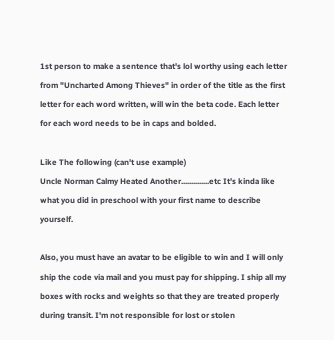1st person to make a sentence that's lol worthy using each letter from "Uncharted Among Thieves" in order of the title as the first letter for each word written, will win the beta code. Each letter for each word needs to be in caps and bolded.

Like The following (can't use example)
Uncle Norman Calmy Heated Another..............etc It's kinda like what you did in preschool with your first name to describe yourself.

Also, you must have an avatar to be eligible to win and I will only ship the code via mail and you must pay for shipping. I ship all my boxes with rocks and weights so that they are treated properly during transit. I'm not responsible for lost or stolen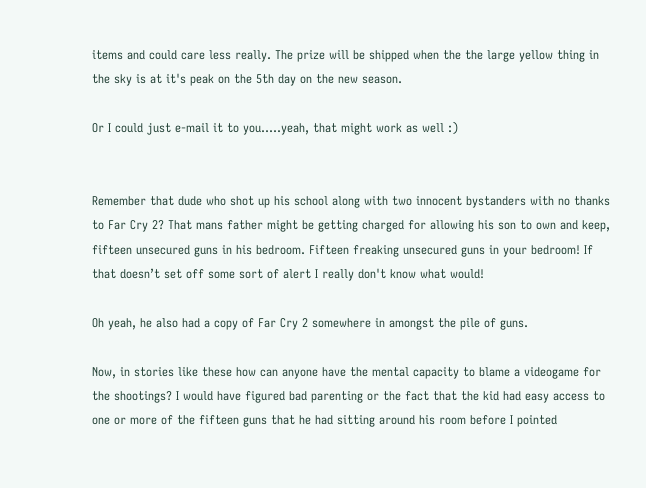items and could care less really. The prize will be shipped when the the large yellow thing in the sky is at it's peak on the 5th day on the new season.

Or I could just e-mail it to you.....yeah, that might work as well :)


Remember that dude who shot up his school along with two innocent bystanders with no thanks to Far Cry 2? That mans father might be getting charged for allowing his son to own and keep, fifteen unsecured guns in his bedroom. Fifteen freaking unsecured guns in your bedroom! If that doesn’t set off some sort of alert I really don't know what would!

Oh yeah, he also had a copy of Far Cry 2 somewhere in amongst the pile of guns.

Now, in stories like these how can anyone have the mental capacity to blame a videogame for the shootings? I would have figured bad parenting or the fact that the kid had easy access to one or more of the fifteen guns that he had sitting around his room before I pointed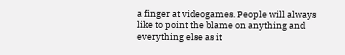a finger at videogames. People will always like to point the blame on anything and everything else as it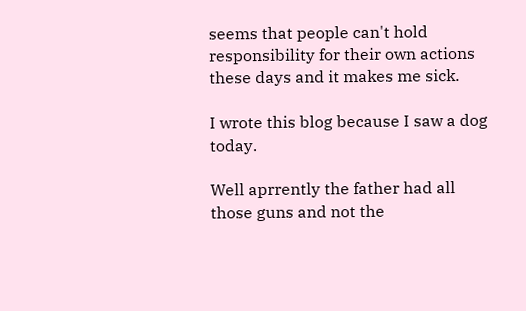seems that people can't hold responsibility for their own actions these days and it makes me sick.

I wrote this blog because I saw a dog today.

Well aprrently the father had all those guns and not the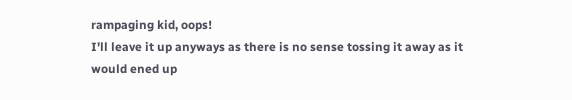rampaging kid, oops!
I'll leave it up anyways as there is no sense tossing it away as it would ened up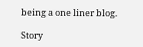being a one liner blog.

Story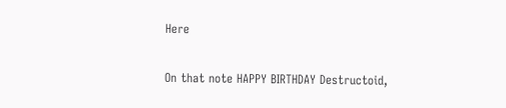Here

On that note HAPPY BIRTHDAY Destructoid,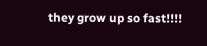they grow up so fast!!!!